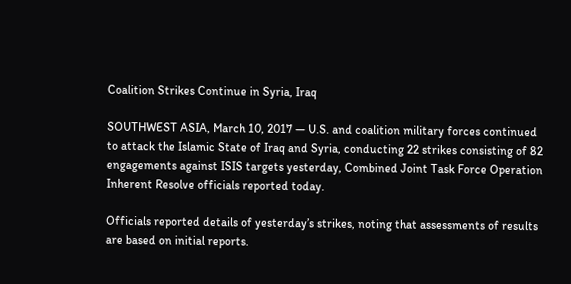Coalition Strikes Continue in Syria, Iraq

SOUTHWEST ASIA, March 10, 2017 — U.S. and coalition military forces continued to attack the Islamic State of Iraq and Syria, conducting 22 strikes consisting of 82 engagements against ISIS targets yesterday, Combined Joint Task Force Operation Inherent Resolve officials reported today.

Officials reported details of yesterday’s strikes, noting that assessments of results are based on initial reports.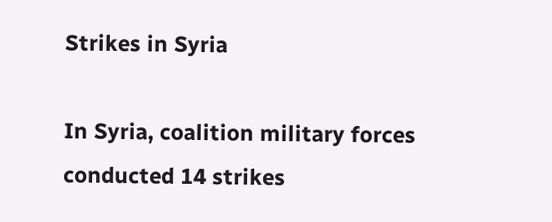Strikes in Syria

In Syria, coalition military forces conducted 14 strikes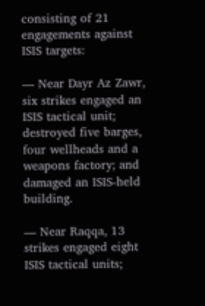consisting of 21 engagements against ISIS targets:

— Near Dayr Az Zawr, six strikes engaged an ISIS tactical unit; destroyed five barges, four wellheads and a weapons factory; and damaged an ISIS-held building.

— Near Raqqa, 13 strikes engaged eight ISIS tactical units;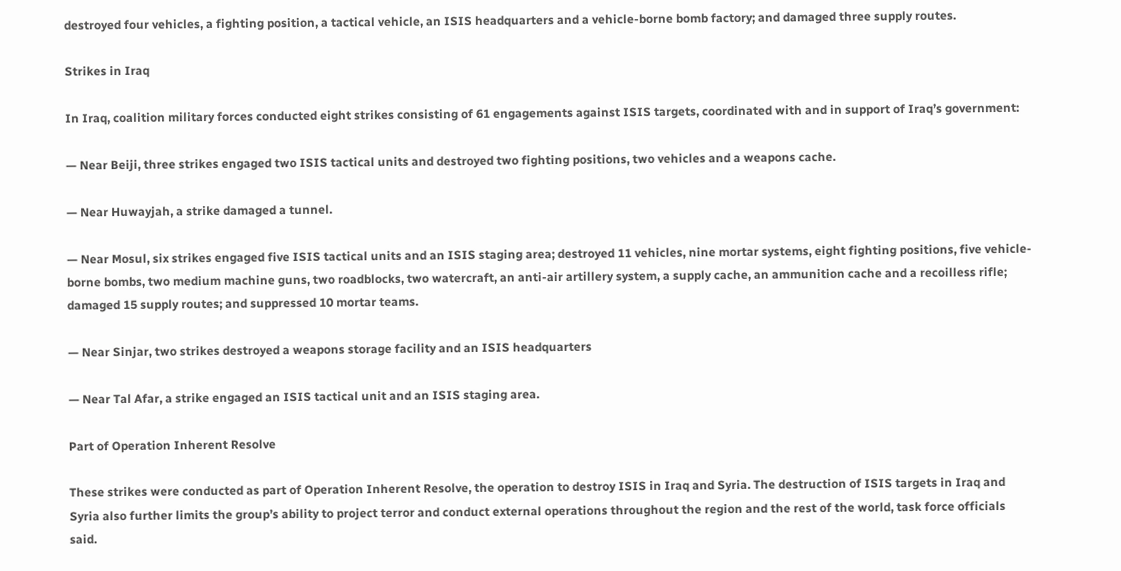destroyed four vehicles, a fighting position, a tactical vehicle, an ISIS headquarters and a vehicle-borne bomb factory; and damaged three supply routes.

Strikes in Iraq

In Iraq, coalition military forces conducted eight strikes consisting of 61 engagements against ISIS targets, coordinated with and in support of Iraq’s government:

— Near Beiji, three strikes engaged two ISIS tactical units and destroyed two fighting positions, two vehicles and a weapons cache.

— Near Huwayjah, a strike damaged a tunnel.

— Near Mosul, six strikes engaged five ISIS tactical units and an ISIS staging area; destroyed 11 vehicles, nine mortar systems, eight fighting positions, five vehicle-borne bombs, two medium machine guns, two roadblocks, two watercraft, an anti-air artillery system, a supply cache, an ammunition cache and a recoilless rifle; damaged 15 supply routes; and suppressed 10 mortar teams.

— Near Sinjar, two strikes destroyed a weapons storage facility and an ISIS headquarters

— Near Tal Afar, a strike engaged an ISIS tactical unit and an ISIS staging area.

Part of Operation Inherent Resolve

These strikes were conducted as part of Operation Inherent Resolve, the operation to destroy ISIS in Iraq and Syria. The destruction of ISIS targets in Iraq and Syria also further limits the group’s ability to project terror and conduct external operations throughout the region and the rest of the world, task force officials said.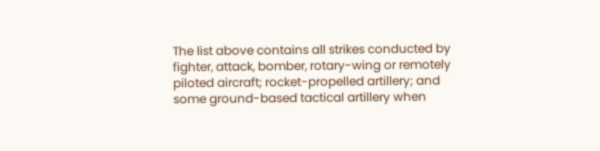The list above contains all strikes conducted by fighter, attack, bomber, rotary-wing or remotely piloted aircraft; rocket-propelled artillery; and some ground-based tactical artillery when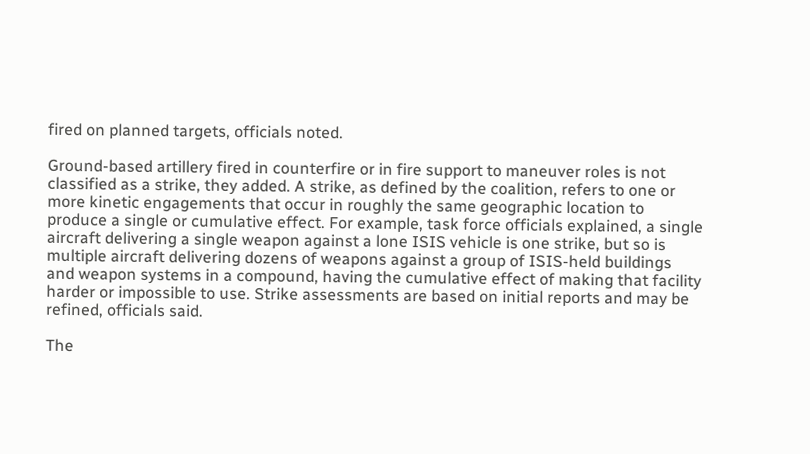fired on planned targets, officials noted.

Ground-based artillery fired in counterfire or in fire support to maneuver roles is not classified as a strike, they added. A strike, as defined by the coalition, refers to one or more kinetic engagements that occur in roughly the same geographic location to produce a single or cumulative effect. For example, task force officials explained, a single aircraft delivering a single weapon against a lone ISIS vehicle is one strike, but so is multiple aircraft delivering dozens of weapons against a group of ISIS-held buildings and weapon systems in a compound, having the cumulative effect of making that facility harder or impossible to use. Strike assessments are based on initial reports and may be refined, officials said.

The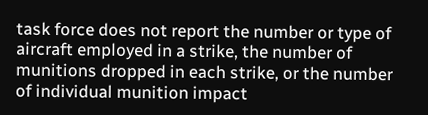task force does not report the number or type of aircraft employed in a strike, the number of munitions dropped in each strike, or the number of individual munition impact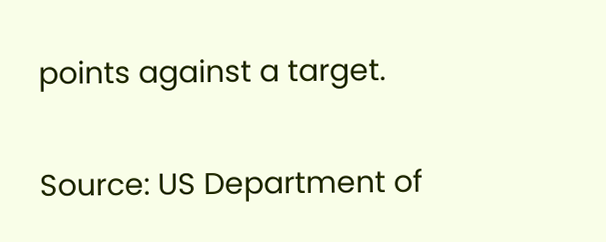points against a target.

Source: US Department of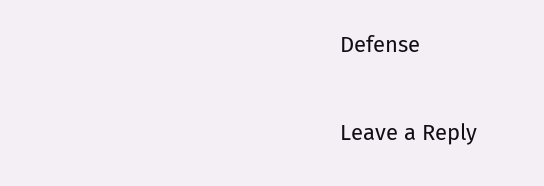Defense

Leave a Reply